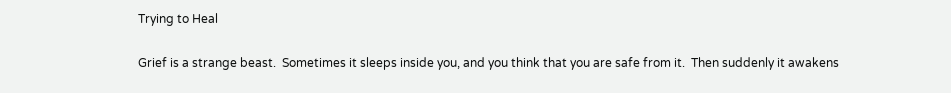Trying to Heal

Grief is a strange beast.  Sometimes it sleeps inside you, and you think that you are safe from it.  Then suddenly it awakens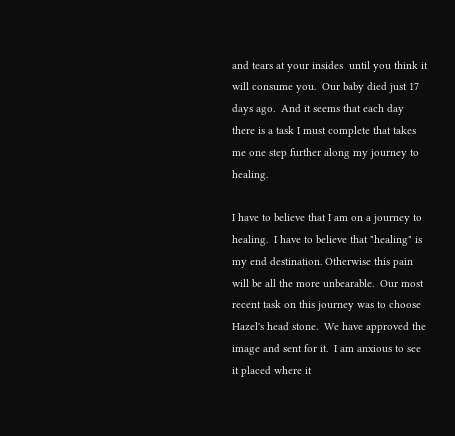and tears at your insides  until you think it will consume you.  Our baby died just 17 days ago.  And it seems that each day there is a task I must complete that takes me one step further along my journey to healing.

I have to believe that I am on a journey to healing.  I have to believe that "healing" is my end destination. Otherwise this pain will be all the more unbearable.  Our most recent task on this journey was to choose Hazel's head stone.  We have approved the image and sent for it.  I am anxious to see it placed where it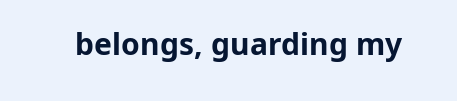belongs, guarding my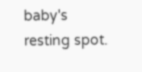baby's resting spot.